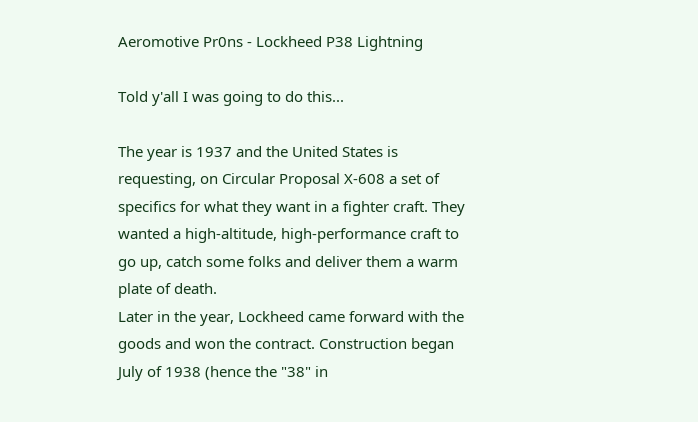Aeromotive Pr0ns - Lockheed P38 Lightning

Told y'all I was going to do this...

The year is 1937 and the United States is requesting, on Circular Proposal X-608 a set of specifics for what they want in a fighter craft. They wanted a high-altitude, high-performance craft to go up, catch some folks and deliver them a warm plate of death.
Later in the year, Lockheed came forward with the goods and won the contract. Construction began July of 1938 (hence the "38" in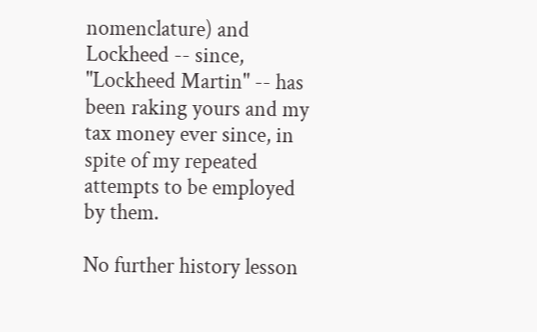nomenclature) and Lockheed -- since, "Lockheed Martin" -- has been raking yours and my tax money ever since, in spite of my repeated attempts to be employed by them.

No further history lesson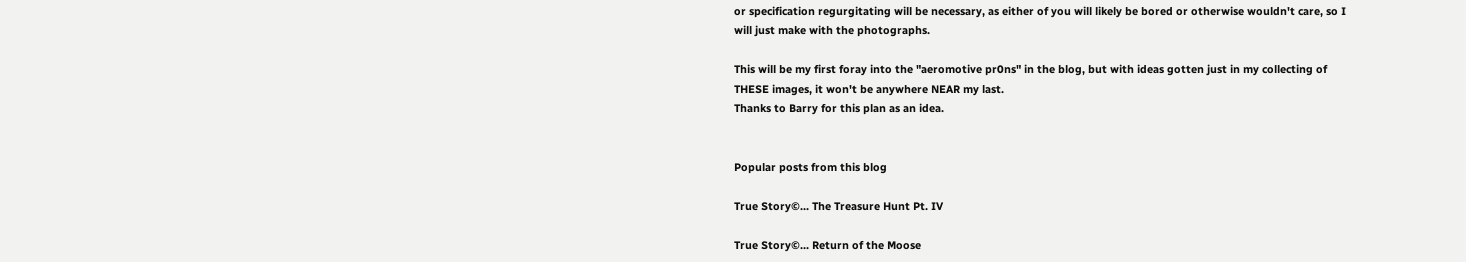or specification regurgitating will be necessary, as either of you will likely be bored or otherwise wouldn't care, so I will just make with the photographs.

This will be my first foray into the "aeromotive pr0ns" in the blog, but with ideas gotten just in my collecting of THESE images, it won't be anywhere NEAR my last.
Thanks to Barry for this plan as an idea.


Popular posts from this blog

True Story©... The Treasure Hunt Pt. IV

True Story©... Return of the Moose